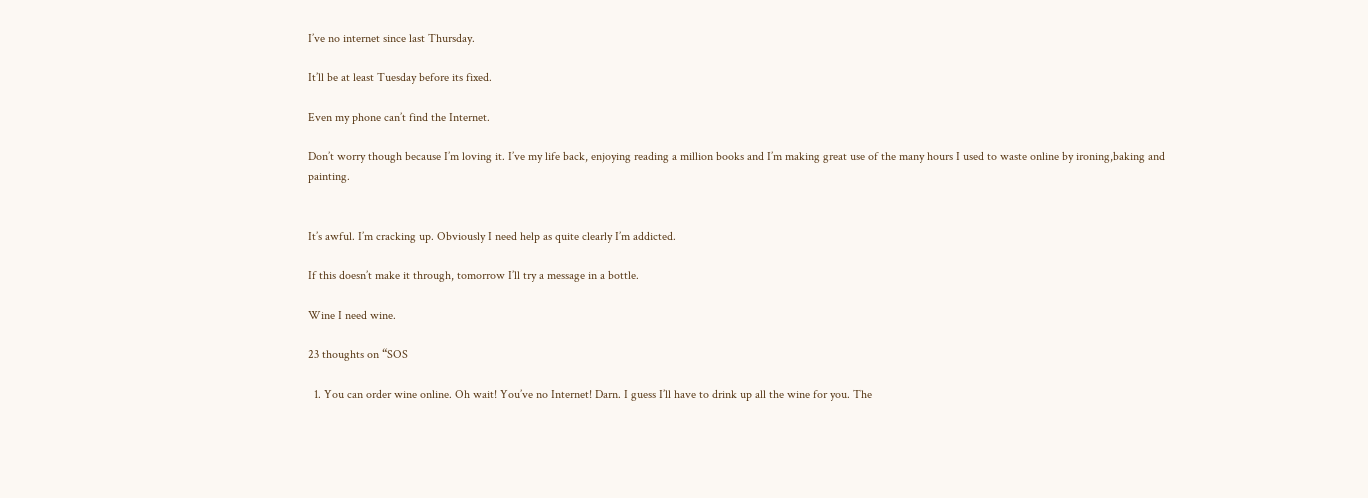I’ve no internet since last Thursday.

It’ll be at least Tuesday before its fixed.

Even my phone can’t find the Internet.

Don’t worry though because I’m loving it. I’ve my life back, enjoying reading a million books and I’m making great use of the many hours I used to waste online by ironing,baking and painting.


It’s awful. I’m cracking up. Obviously I need help as quite clearly I’m addicted.

If this doesn’t make it through, tomorrow I’ll try a message in a bottle.

Wine I need wine.

23 thoughts on “SOS

  1. You can order wine online. Oh wait! You’ve no Internet! Darn. I guess I’ll have to drink up all the wine for you. The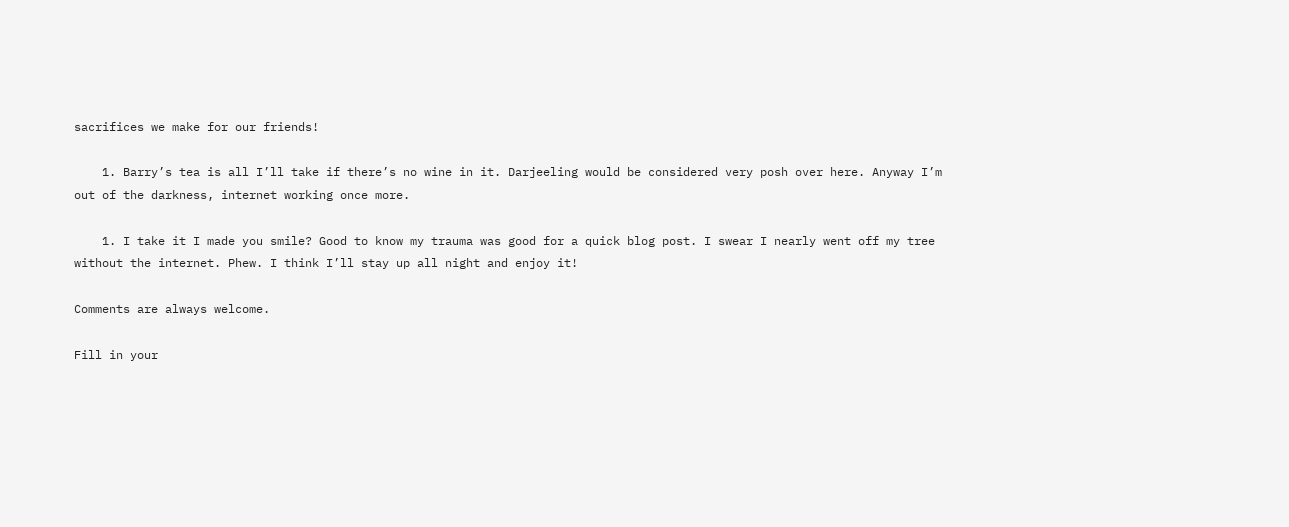sacrifices we make for our friends!

    1. Barry’s tea is all I’ll take if there’s no wine in it. Darjeeling would be considered very posh over here. Anyway I’m out of the darkness, internet working once more.

    1. I take it I made you smile? Good to know my trauma was good for a quick blog post. I swear I nearly went off my tree without the internet. Phew. I think I’ll stay up all night and enjoy it!

Comments are always welcome.

Fill in your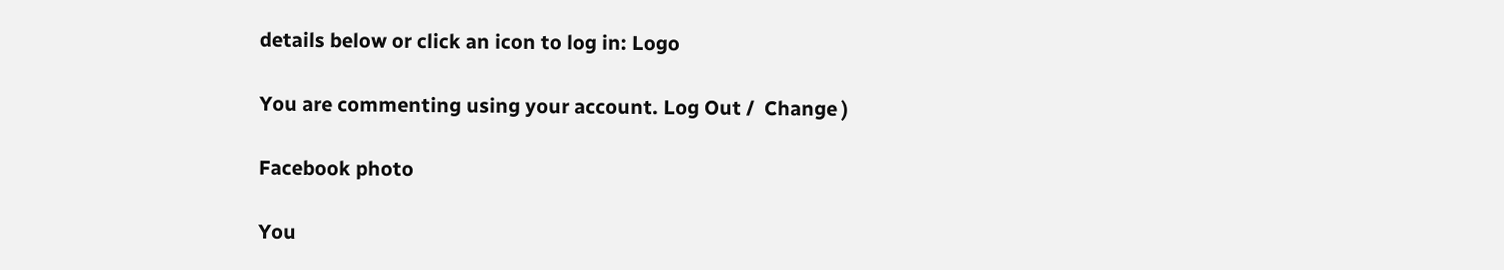details below or click an icon to log in: Logo

You are commenting using your account. Log Out /  Change )

Facebook photo

You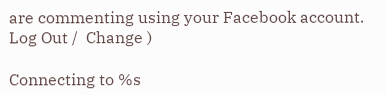are commenting using your Facebook account. Log Out /  Change )

Connecting to %s